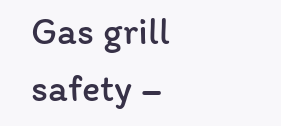Gas grill safety –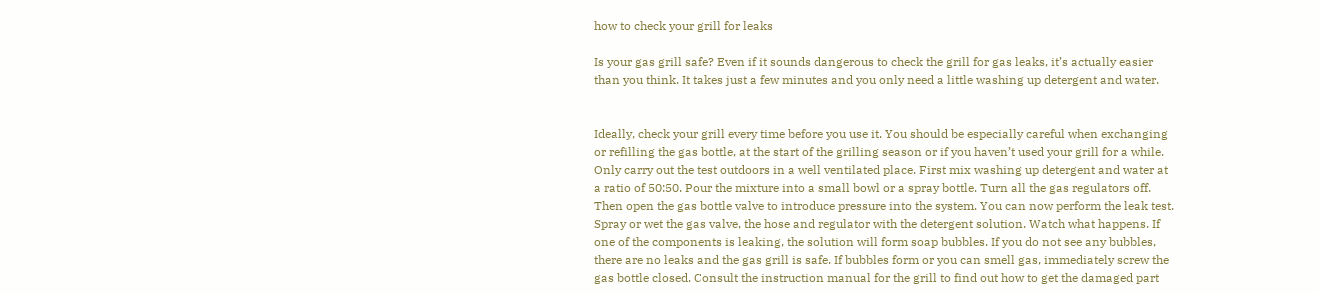how to check your grill for leaks

Is your gas grill safe? Even if it sounds dangerous to check the grill for gas leaks, it’s actually easier than you think. It takes just a few minutes and you only need a little washing up detergent and water.


Ideally, check your grill every time before you use it. You should be especially careful when exchanging or refilling the gas bottle, at the start of the grilling season or if you haven’t used your grill for a while. Only carry out the test outdoors in a well ventilated place. First mix washing up detergent and water at a ratio of 50:50. Pour the mixture into a small bowl or a spray bottle. Turn all the gas regulators off. Then open the gas bottle valve to introduce pressure into the system. You can now perform the leak test. Spray or wet the gas valve, the hose and regulator with the detergent solution. Watch what happens. If one of the components is leaking, the solution will form soap bubbles. If you do not see any bubbles, there are no leaks and the gas grill is safe. If bubbles form or you can smell gas, immediately screw the gas bottle closed. Consult the instruction manual for the grill to find out how to get the damaged part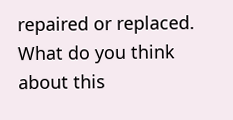repaired or replaced.
What do you think about this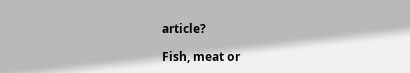article?

Fish, meat or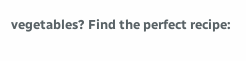vegetables? Find the perfect recipe: